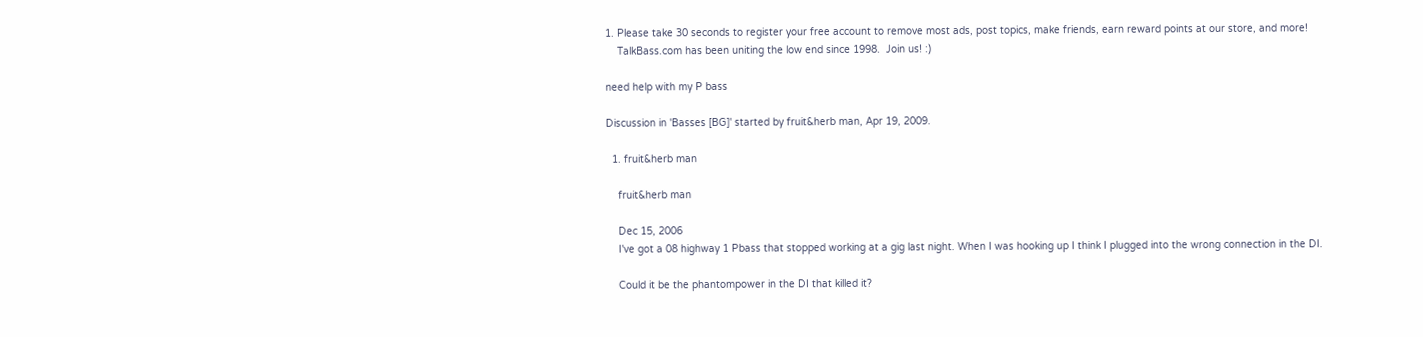1. Please take 30 seconds to register your free account to remove most ads, post topics, make friends, earn reward points at our store, and more!
    TalkBass.com has been uniting the low end since 1998.  Join us! :)

need help with my P bass

Discussion in 'Basses [BG]' started by fruit&herb man, Apr 19, 2009.

  1. fruit&herb man

    fruit&herb man

    Dec 15, 2006
    I've got a 08 highway 1 Pbass that stopped working at a gig last night. When I was hooking up I think I plugged into the wrong connection in the DI.

    Could it be the phantompower in the DI that killed it?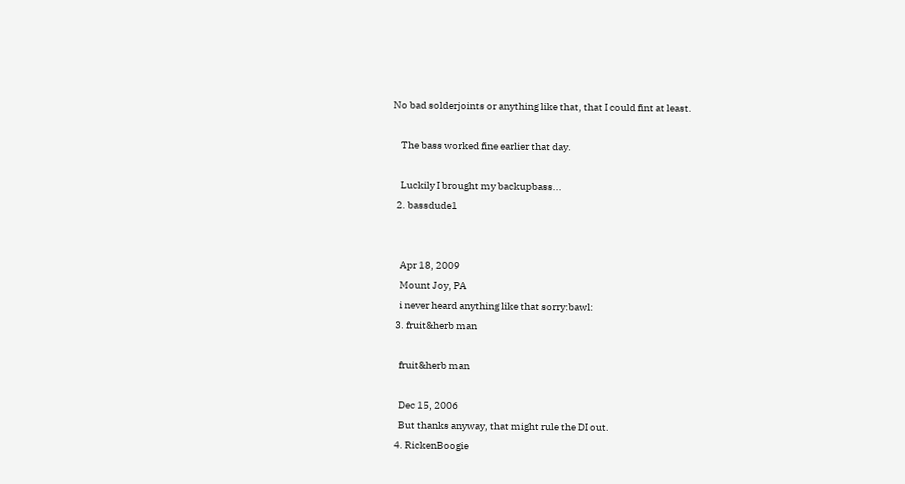No bad solderjoints or anything like that, that I could fint at least.

    The bass worked fine earlier that day.

    Luckily I brought my backupbass...
  2. bassdude1


    Apr 18, 2009
    Mount Joy, PA
    i never heard anything like that sorry:bawl:
  3. fruit&herb man

    fruit&herb man

    Dec 15, 2006
    But thanks anyway, that might rule the DI out.
  4. RickenBoogie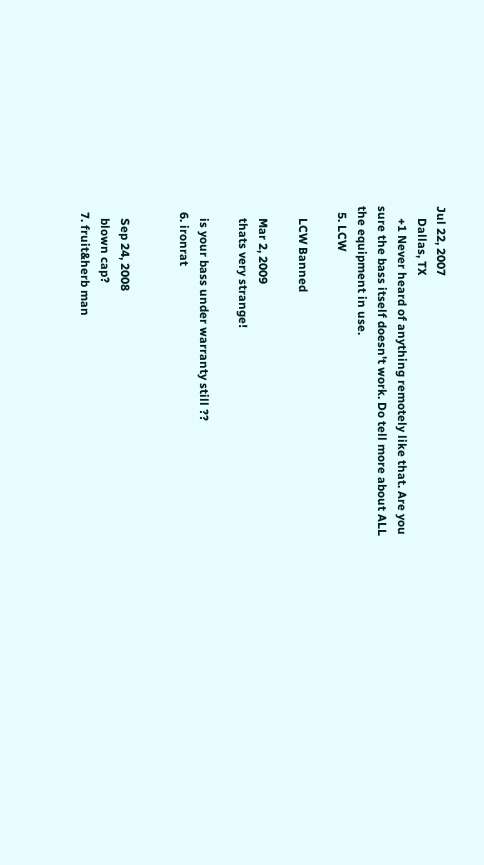Jul 22, 2007
    Dallas, TX
    +1 Never heard of anything remotely like that. Are you sure the bass itself doesn't work. Do tell more about ALL the equipment in use.
  5. LCW

    LCW Banned

    Mar 2, 2009
    thats very strange!

    is your bass under warranty still ??
  6. ironrat


    Sep 24, 2008
    blown cap?
  7. fruit&herb man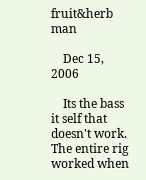fruit&herb man

    Dec 15, 2006

    Its the bass it self that doesn't work. The entire rig worked when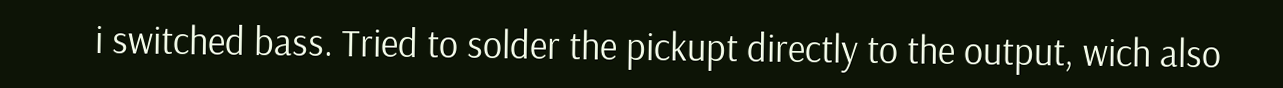i switched bass. Tried to solder the pickupt directly to the output, wich also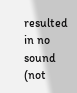resulted in no sound (not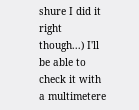shure I did it right though...) I'll be able to check it with a multimetere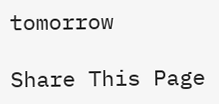tomorrow

Share This Page